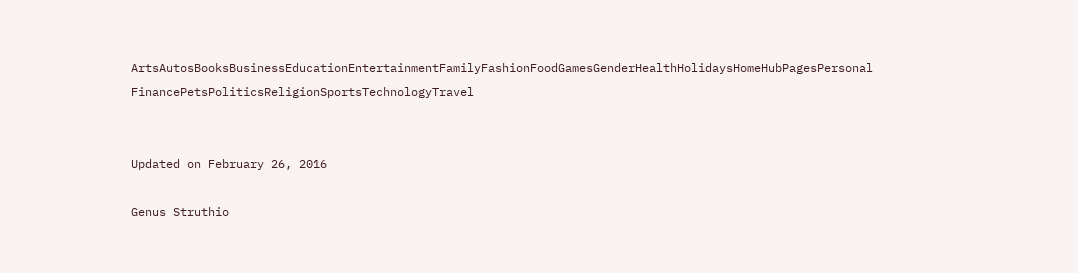ArtsAutosBooksBusinessEducationEntertainmentFamilyFashionFoodGamesGenderHealthHolidaysHomeHubPagesPersonal FinancePetsPoliticsReligionSportsTechnologyTravel


Updated on February 26, 2016

Genus Struthio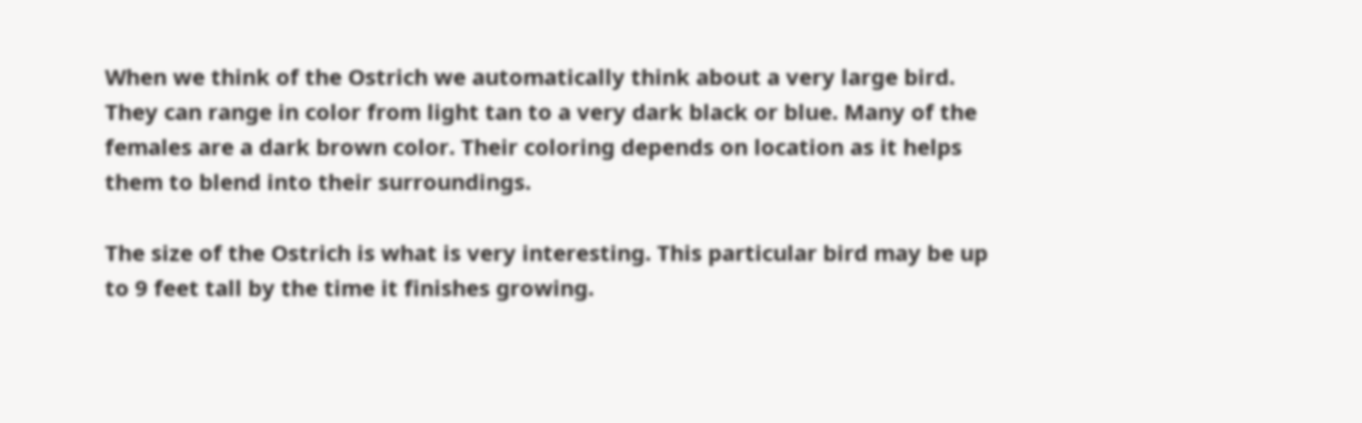When we think of the Ostrich we automatically think about a very large bird. They can range in color from light tan to a very dark black or blue. Many of the females are a dark brown color. Their coloring depends on location as it helps them to blend into their surroundings.

The size of the Ostrich is what is very interesting. This particular bird may be up to 9 feet tall by the time it finishes growing.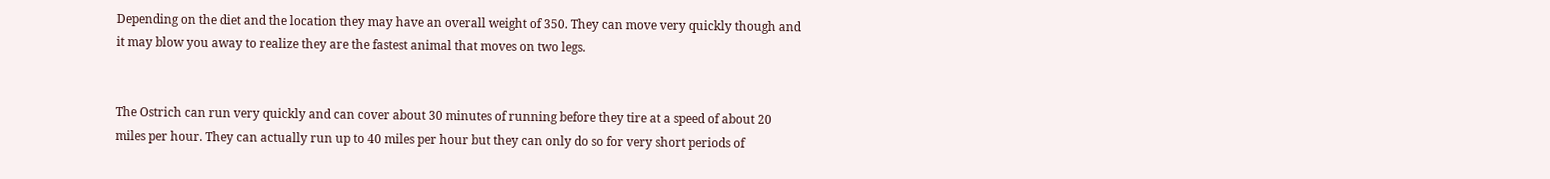Depending on the diet and the location they may have an overall weight of 350. They can move very quickly though and it may blow you away to realize they are the fastest animal that moves on two legs.


The Ostrich can run very quickly and can cover about 30 minutes of running before they tire at a speed of about 20 miles per hour. They can actually run up to 40 miles per hour but they can only do so for very short periods of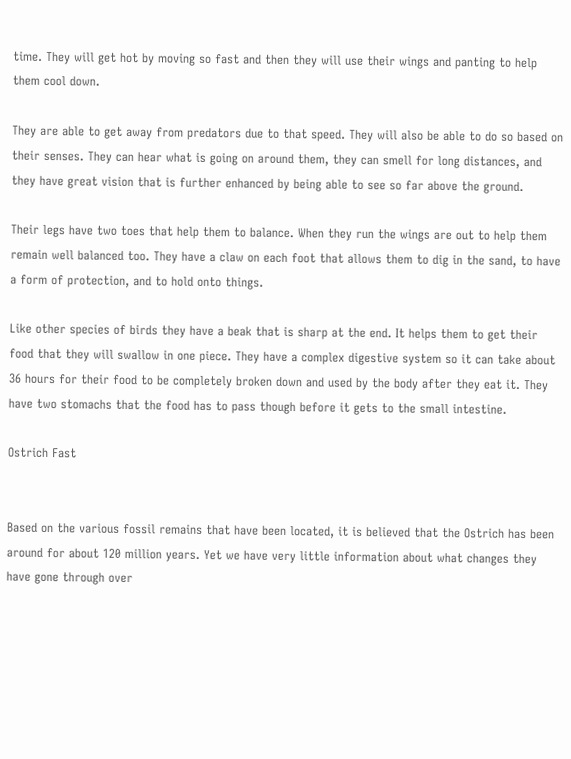time. They will get hot by moving so fast and then they will use their wings and panting to help them cool down.

They are able to get away from predators due to that speed. They will also be able to do so based on their senses. They can hear what is going on around them, they can smell for long distances, and they have great vision that is further enhanced by being able to see so far above the ground.

Their legs have two toes that help them to balance. When they run the wings are out to help them remain well balanced too. They have a claw on each foot that allows them to dig in the sand, to have a form of protection, and to hold onto things.

Like other species of birds they have a beak that is sharp at the end. It helps them to get their food that they will swallow in one piece. They have a complex digestive system so it can take about 36 hours for their food to be completely broken down and used by the body after they eat it. They have two stomachs that the food has to pass though before it gets to the small intestine.

Ostrich Fast


Based on the various fossil remains that have been located, it is believed that the Ostrich has been around for about 120 million years. Yet we have very little information about what changes they have gone through over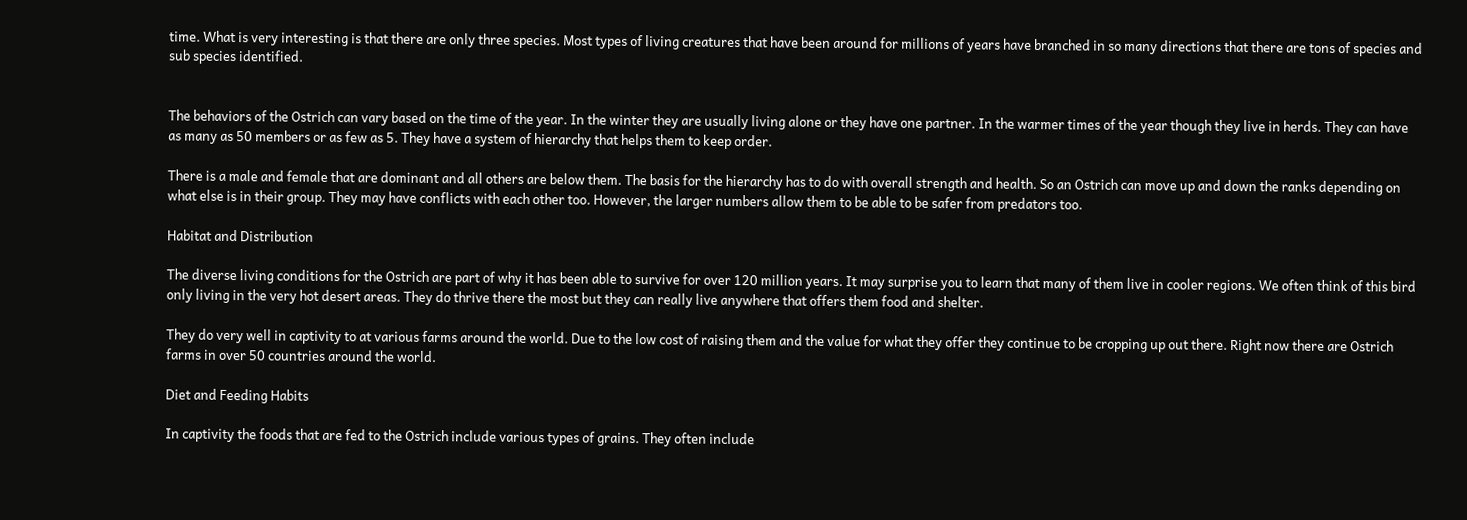time. What is very interesting is that there are only three species. Most types of living creatures that have been around for millions of years have branched in so many directions that there are tons of species and sub species identified.


The behaviors of the Ostrich can vary based on the time of the year. In the winter they are usually living alone or they have one partner. In the warmer times of the year though they live in herds. They can have as many as 50 members or as few as 5. They have a system of hierarchy that helps them to keep order.

There is a male and female that are dominant and all others are below them. The basis for the hierarchy has to do with overall strength and health. So an Ostrich can move up and down the ranks depending on what else is in their group. They may have conflicts with each other too. However, the larger numbers allow them to be able to be safer from predators too.

Habitat and Distribution

The diverse living conditions for the Ostrich are part of why it has been able to survive for over 120 million years. It may surprise you to learn that many of them live in cooler regions. We often think of this bird only living in the very hot desert areas. They do thrive there the most but they can really live anywhere that offers them food and shelter.

They do very well in captivity to at various farms around the world. Due to the low cost of raising them and the value for what they offer they continue to be cropping up out there. Right now there are Ostrich farms in over 50 countries around the world.

Diet and Feeding Habits

In captivity the foods that are fed to the Ostrich include various types of grains. They often include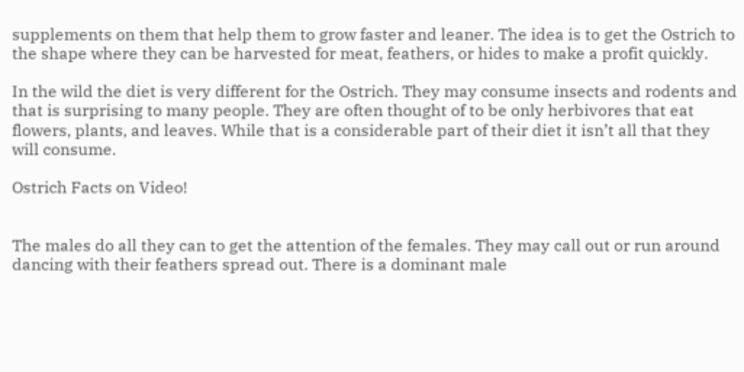supplements on them that help them to grow faster and leaner. The idea is to get the Ostrich to the shape where they can be harvested for meat, feathers, or hides to make a profit quickly.

In the wild the diet is very different for the Ostrich. They may consume insects and rodents and that is surprising to many people. They are often thought of to be only herbivores that eat flowers, plants, and leaves. While that is a considerable part of their diet it isn’t all that they will consume.

Ostrich Facts on Video!


The males do all they can to get the attention of the females. They may call out or run around dancing with their feathers spread out. There is a dominant male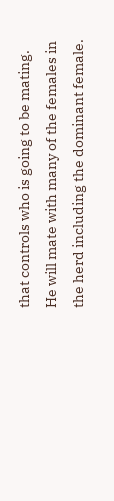that controls who is going to be mating. He will mate with many of the females in the herd including the dominant female.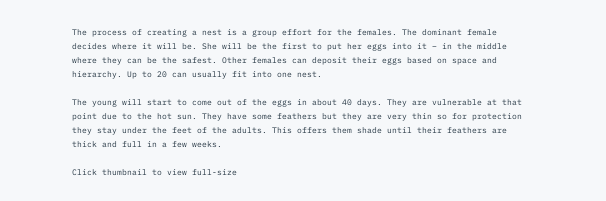The process of creating a nest is a group effort for the females. The dominant female decides where it will be. She will be the first to put her eggs into it – in the middle where they can be the safest. Other females can deposit their eggs based on space and hierarchy. Up to 20 can usually fit into one nest.

The young will start to come out of the eggs in about 40 days. They are vulnerable at that point due to the hot sun. They have some feathers but they are very thin so for protection they stay under the feet of the adults. This offers them shade until their feathers are thick and full in a few weeks.

Click thumbnail to view full-size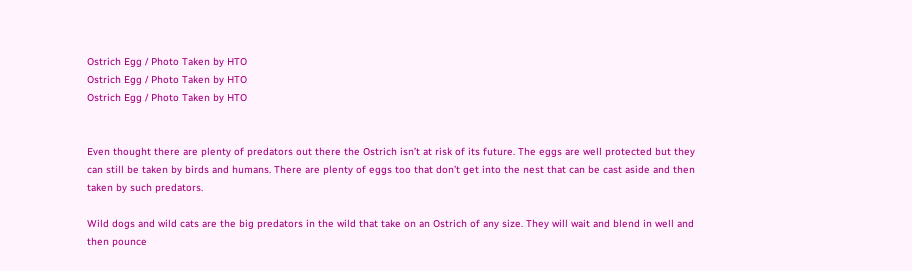Ostrich Egg / Photo Taken by HTO
Ostrich Egg / Photo Taken by HTO
Ostrich Egg / Photo Taken by HTO


Even thought there are plenty of predators out there the Ostrich isn’t at risk of its future. The eggs are well protected but they can still be taken by birds and humans. There are plenty of eggs too that don’t get into the nest that can be cast aside and then taken by such predators.

Wild dogs and wild cats are the big predators in the wild that take on an Ostrich of any size. They will wait and blend in well and then pounce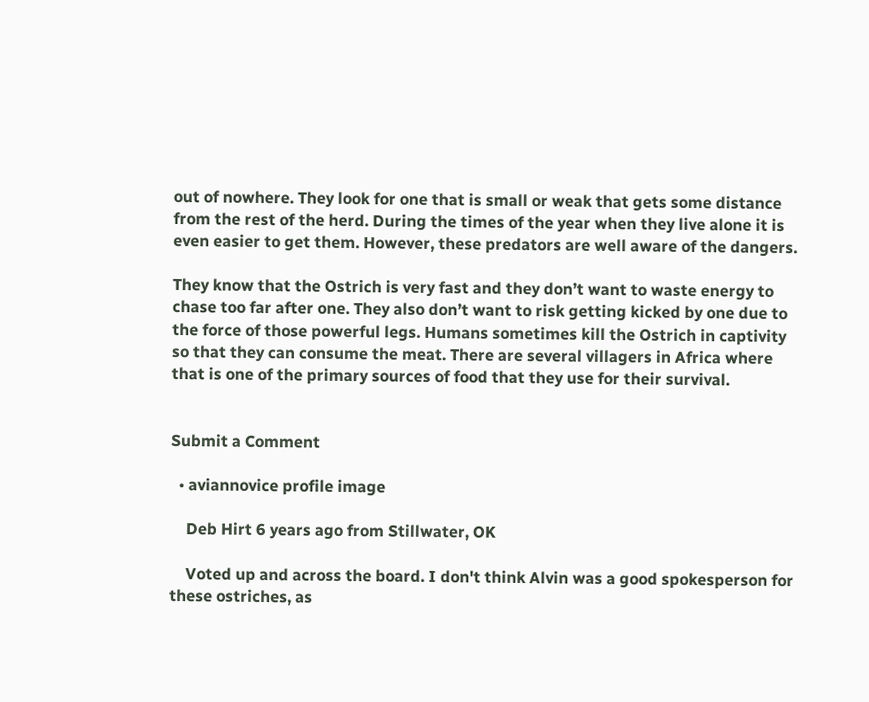out of nowhere. They look for one that is small or weak that gets some distance from the rest of the herd. During the times of the year when they live alone it is even easier to get them. However, these predators are well aware of the dangers.

They know that the Ostrich is very fast and they don’t want to waste energy to chase too far after one. They also don’t want to risk getting kicked by one due to the force of those powerful legs. Humans sometimes kill the Ostrich in captivity so that they can consume the meat. There are several villagers in Africa where that is one of the primary sources of food that they use for their survival.


Submit a Comment

  • aviannovice profile image

    Deb Hirt 6 years ago from Stillwater, OK

    Voted up and across the board. I don't think Alvin was a good spokesperson for these ostriches, as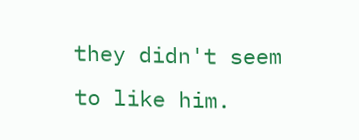they didn't seem to like him.